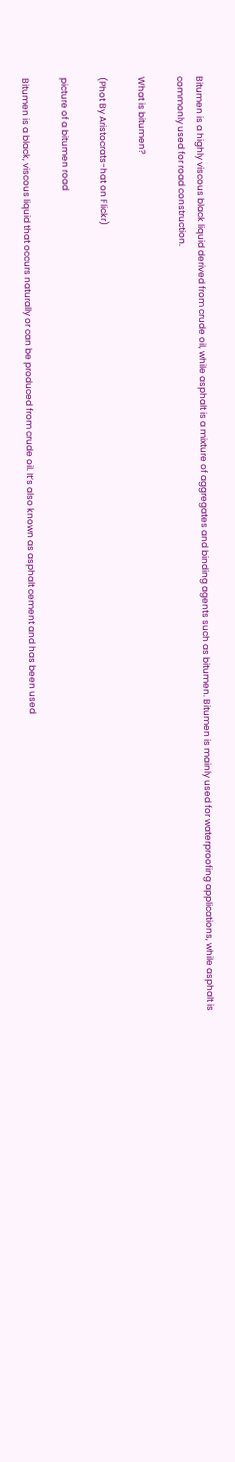Bitumen is a highly viscous black liquid derived from crude oil, while asphalt is a mixture of aggregates and binding agents such as bitumen. Bitumen is mainly used for waterproofing applications, while asphalt is commonly used for road construction.

What is bitumen?

(Phot By Aristocrats-hat on Flickr)

picture of a bitumen road

Bitumen is a black, viscous liquid that occurs naturally or can be produced from crude oil. It’s also known as asphalt cement and has been used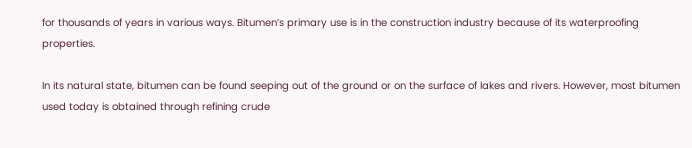for thousands of years in various ways. Bitumen’s primary use is in the construction industry because of its waterproofing properties.

In its natural state, bitumen can be found seeping out of the ground or on the surface of lakes and rivers. However, most bitumen used today is obtained through refining crude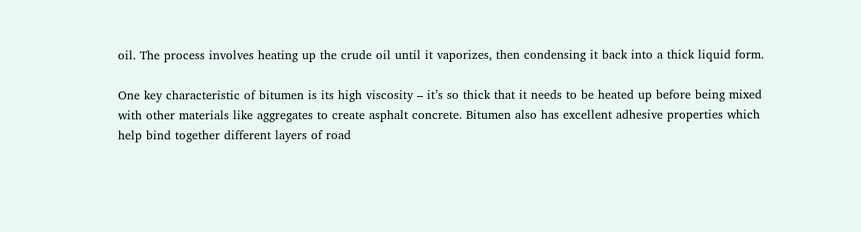oil. The process involves heating up the crude oil until it vaporizes, then condensing it back into a thick liquid form.

One key characteristic of bitumen is its high viscosity – it’s so thick that it needs to be heated up before being mixed with other materials like aggregates to create asphalt concrete. Bitumen also has excellent adhesive properties which help bind together different layers of road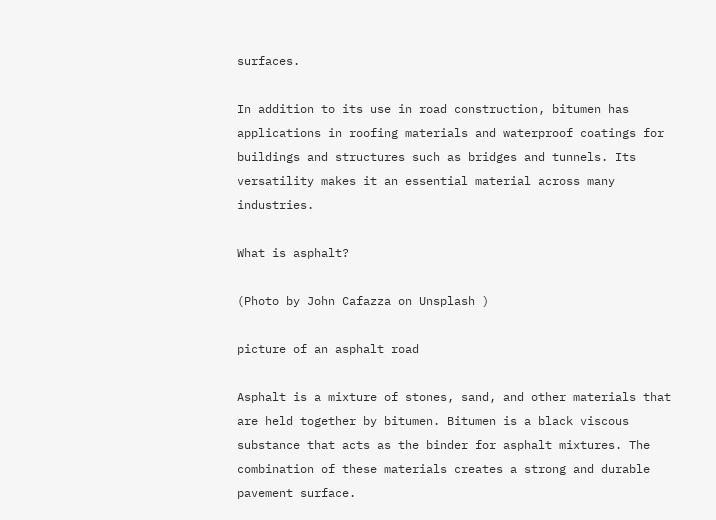surfaces.

In addition to its use in road construction, bitumen has applications in roofing materials and waterproof coatings for buildings and structures such as bridges and tunnels. Its versatility makes it an essential material across many industries.

What is asphalt?

(Photo by John Cafazza on Unsplash )

picture of an asphalt road

Asphalt is a mixture of stones, sand, and other materials that are held together by bitumen. Bitumen is a black viscous substance that acts as the binder for asphalt mixtures. The combination of these materials creates a strong and durable pavement surface.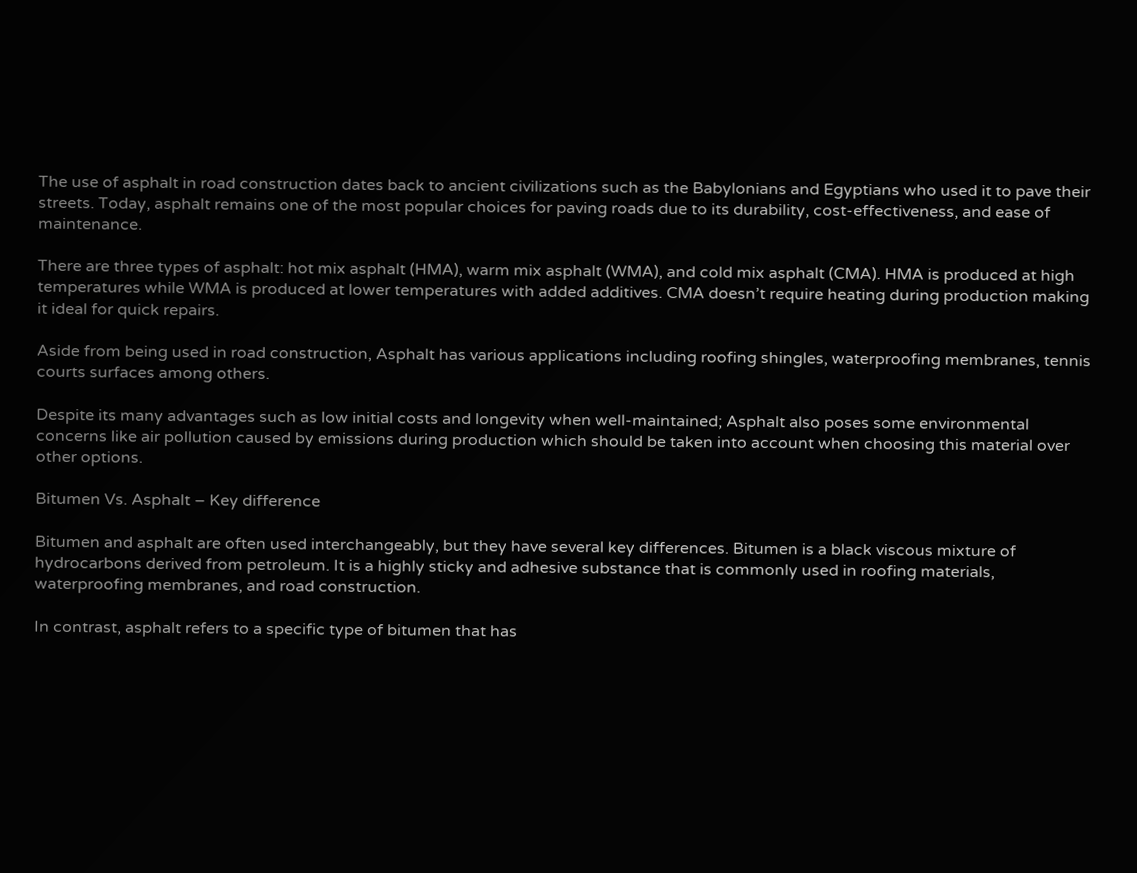The use of asphalt in road construction dates back to ancient civilizations such as the Babylonians and Egyptians who used it to pave their streets. Today, asphalt remains one of the most popular choices for paving roads due to its durability, cost-effectiveness, and ease of maintenance.

There are three types of asphalt: hot mix asphalt (HMA), warm mix asphalt (WMA), and cold mix asphalt (CMA). HMA is produced at high temperatures while WMA is produced at lower temperatures with added additives. CMA doesn’t require heating during production making it ideal for quick repairs.

Aside from being used in road construction, Asphalt has various applications including roofing shingles, waterproofing membranes, tennis courts surfaces among others.

Despite its many advantages such as low initial costs and longevity when well-maintained; Asphalt also poses some environmental concerns like air pollution caused by emissions during production which should be taken into account when choosing this material over other options.

Bitumen Vs. Asphalt – Key difference

Bitumen and asphalt are often used interchangeably, but they have several key differences. Bitumen is a black viscous mixture of hydrocarbons derived from petroleum. It is a highly sticky and adhesive substance that is commonly used in roofing materials, waterproofing membranes, and road construction.

In contrast, asphalt refers to a specific type of bitumen that has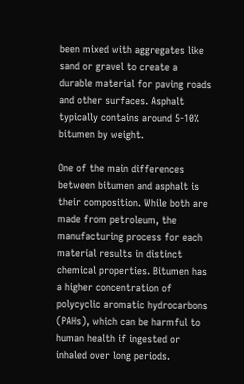been mixed with aggregates like sand or gravel to create a durable material for paving roads and other surfaces. Asphalt typically contains around 5-10% bitumen by weight.

One of the main differences between bitumen and asphalt is their composition. While both are made from petroleum, the manufacturing process for each material results in distinct chemical properties. Bitumen has a higher concentration of polycyclic aromatic hydrocarbons (PAHs), which can be harmful to human health if ingested or inhaled over long periods.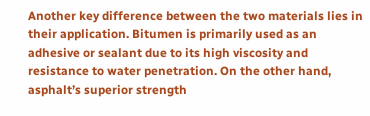Another key difference between the two materials lies in their application. Bitumen is primarily used as an adhesive or sealant due to its high viscosity and resistance to water penetration. On the other hand, asphalt’s superior strength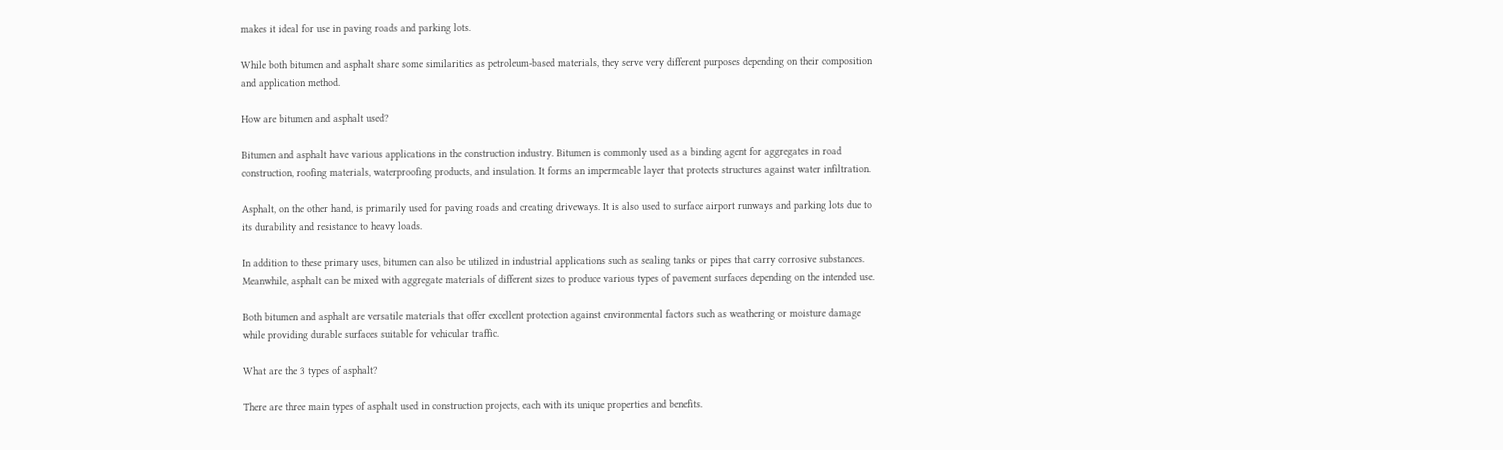makes it ideal for use in paving roads and parking lots.

While both bitumen and asphalt share some similarities as petroleum-based materials, they serve very different purposes depending on their composition and application method.

How are bitumen and asphalt used?

Bitumen and asphalt have various applications in the construction industry. Bitumen is commonly used as a binding agent for aggregates in road construction, roofing materials, waterproofing products, and insulation. It forms an impermeable layer that protects structures against water infiltration.

Asphalt, on the other hand, is primarily used for paving roads and creating driveways. It is also used to surface airport runways and parking lots due to its durability and resistance to heavy loads.

In addition to these primary uses, bitumen can also be utilized in industrial applications such as sealing tanks or pipes that carry corrosive substances. Meanwhile, asphalt can be mixed with aggregate materials of different sizes to produce various types of pavement surfaces depending on the intended use.

Both bitumen and asphalt are versatile materials that offer excellent protection against environmental factors such as weathering or moisture damage while providing durable surfaces suitable for vehicular traffic.

What are the 3 types of asphalt?

There are three main types of asphalt used in construction projects, each with its unique properties and benefits.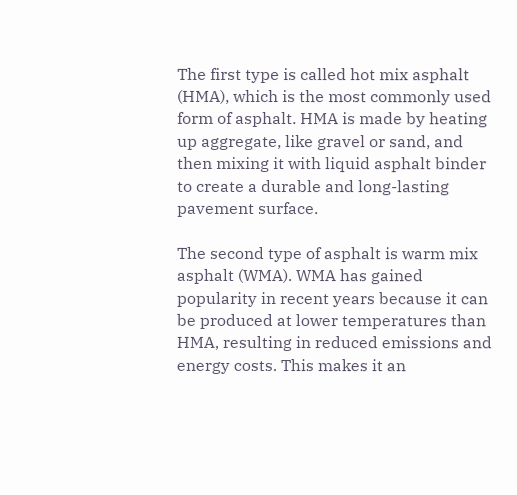The first type is called hot mix asphalt (HMA), which is the most commonly used form of asphalt. HMA is made by heating up aggregate, like gravel or sand, and then mixing it with liquid asphalt binder to create a durable and long-lasting pavement surface.

The second type of asphalt is warm mix asphalt (WMA). WMA has gained popularity in recent years because it can be produced at lower temperatures than HMA, resulting in reduced emissions and energy costs. This makes it an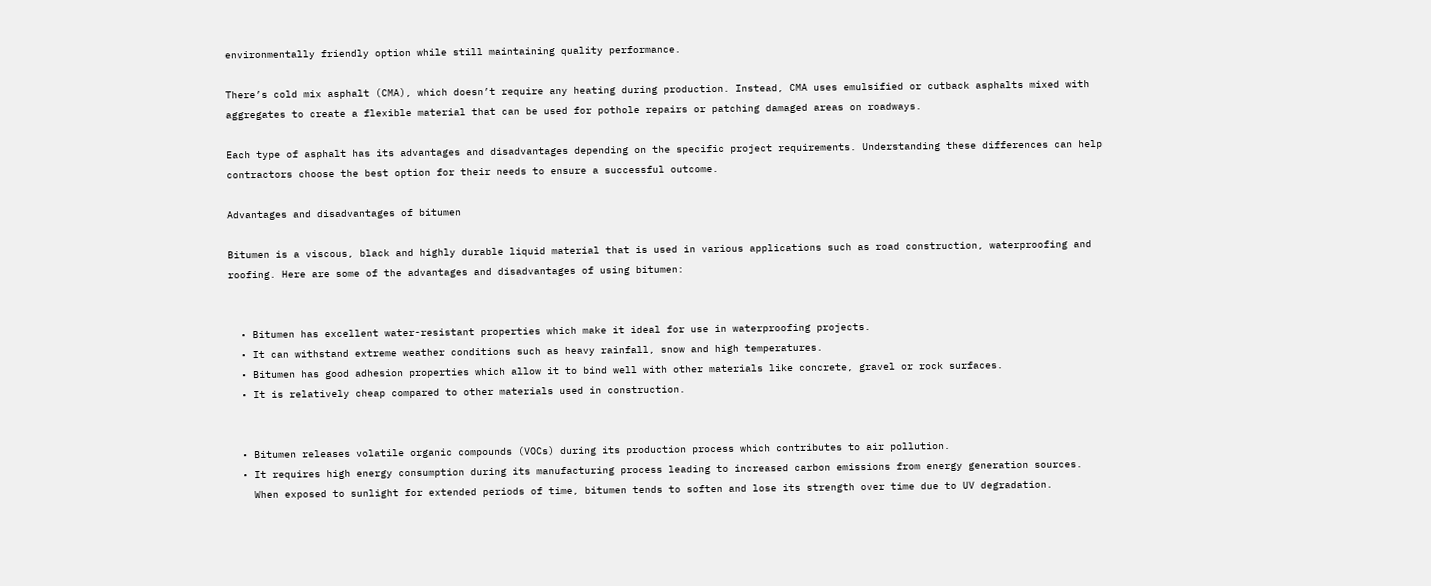environmentally friendly option while still maintaining quality performance.

There’s cold mix asphalt (CMA), which doesn’t require any heating during production. Instead, CMA uses emulsified or cutback asphalts mixed with aggregates to create a flexible material that can be used for pothole repairs or patching damaged areas on roadways.

Each type of asphalt has its advantages and disadvantages depending on the specific project requirements. Understanding these differences can help contractors choose the best option for their needs to ensure a successful outcome.

Advantages and disadvantages of bitumen

Bitumen is a viscous, black and highly durable liquid material that is used in various applications such as road construction, waterproofing and roofing. Here are some of the advantages and disadvantages of using bitumen:


  • Bitumen has excellent water-resistant properties which make it ideal for use in waterproofing projects.
  • It can withstand extreme weather conditions such as heavy rainfall, snow and high temperatures.
  • Bitumen has good adhesion properties which allow it to bind well with other materials like concrete, gravel or rock surfaces.
  • It is relatively cheap compared to other materials used in construction.


  • Bitumen releases volatile organic compounds (VOCs) during its production process which contributes to air pollution.
  • It requires high energy consumption during its manufacturing process leading to increased carbon emissions from energy generation sources.
    When exposed to sunlight for extended periods of time, bitumen tends to soften and lose its strength over time due to UV degradation.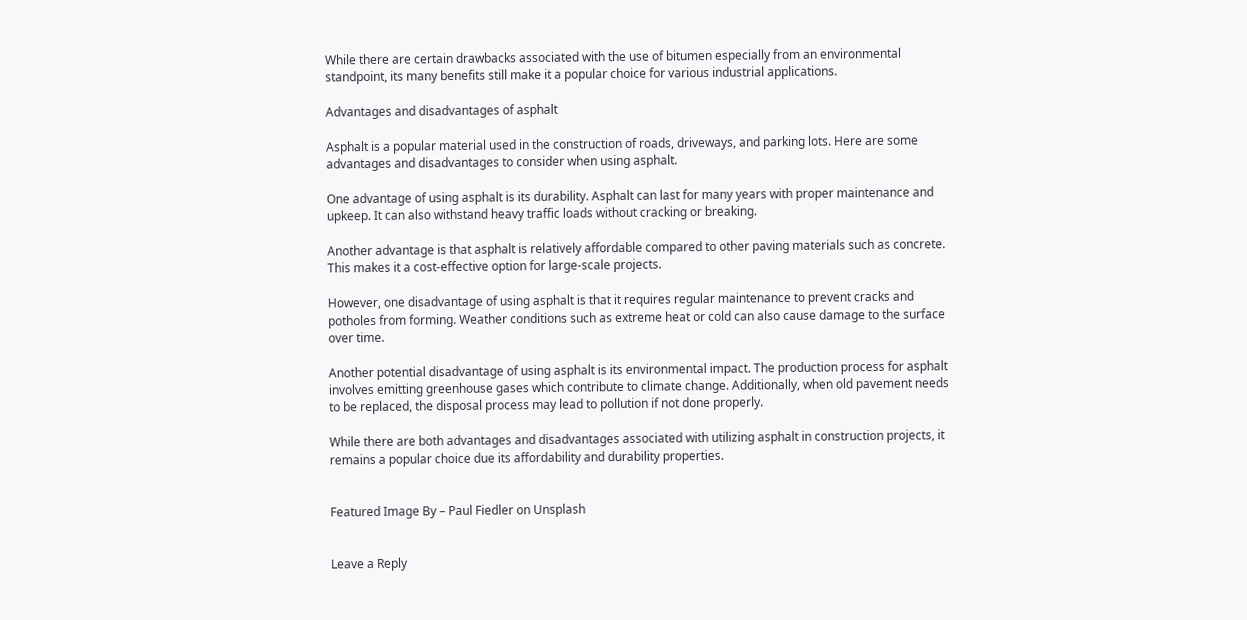While there are certain drawbacks associated with the use of bitumen especially from an environmental standpoint, its many benefits still make it a popular choice for various industrial applications.

Advantages and disadvantages of asphalt

Asphalt is a popular material used in the construction of roads, driveways, and parking lots. Here are some advantages and disadvantages to consider when using asphalt.

One advantage of using asphalt is its durability. Asphalt can last for many years with proper maintenance and upkeep. It can also withstand heavy traffic loads without cracking or breaking.

Another advantage is that asphalt is relatively affordable compared to other paving materials such as concrete. This makes it a cost-effective option for large-scale projects.

However, one disadvantage of using asphalt is that it requires regular maintenance to prevent cracks and potholes from forming. Weather conditions such as extreme heat or cold can also cause damage to the surface over time.

Another potential disadvantage of using asphalt is its environmental impact. The production process for asphalt involves emitting greenhouse gases which contribute to climate change. Additionally, when old pavement needs to be replaced, the disposal process may lead to pollution if not done properly.

While there are both advantages and disadvantages associated with utilizing asphalt in construction projects, it remains a popular choice due its affordability and durability properties.


Featured Image By – Paul Fiedler on Unsplash


Leave a Reply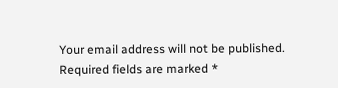Your email address will not be published. Required fields are marked *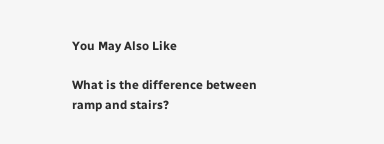You May Also Like

What is the difference between ramp and stairs?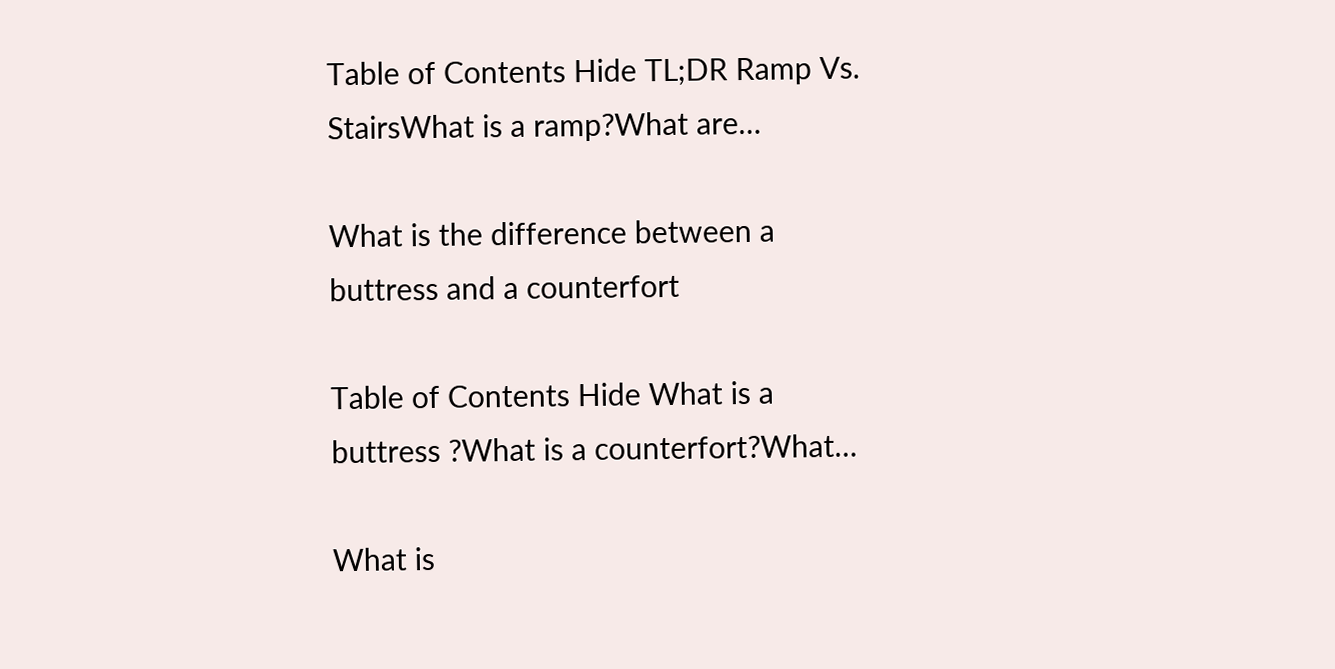Table of Contents Hide TL;DR Ramp Vs. StairsWhat is a ramp?What are…

What is the difference between a buttress and a counterfort

Table of Contents Hide What is a buttress ?What is a counterfort?What…

What is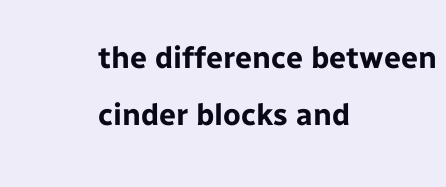the difference between cinder blocks and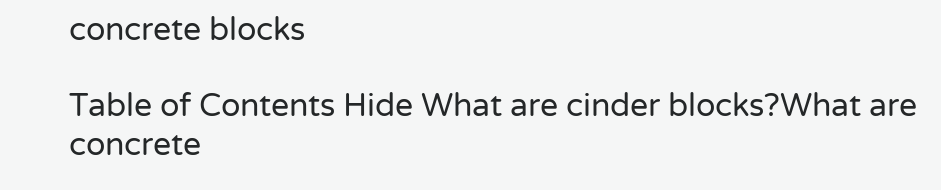concrete blocks

Table of Contents Hide What are cinder blocks?What are concrete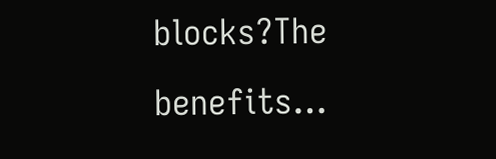blocks?The benefits…